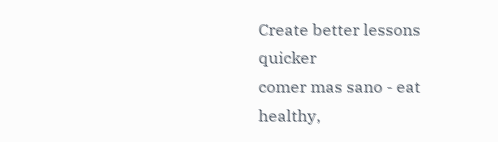Create better lessons quicker
comer mas sano - eat healthy,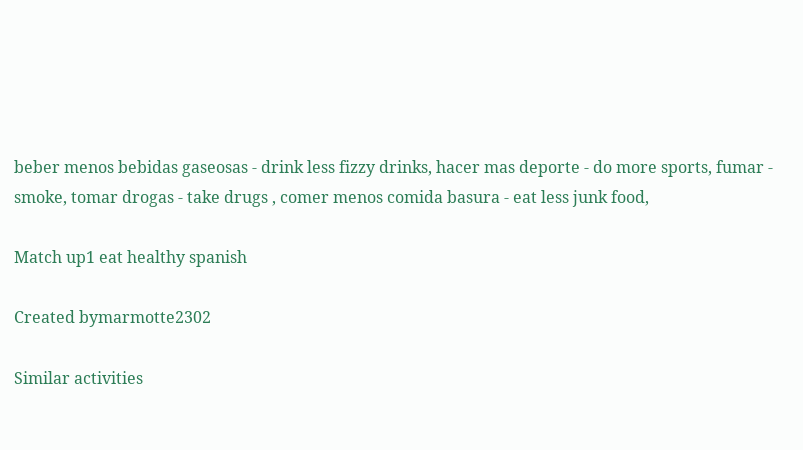beber menos bebidas gaseosas - drink less fizzy drinks, hacer mas deporte - do more sports, fumar - smoke, tomar drogas - take drugs , comer menos comida basura - eat less junk food,

Match up1 eat healthy spanish

Created bymarmotte2302

Similar activities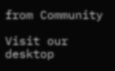from Community

Visit our desktop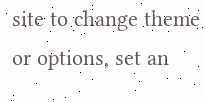site to change theme or options, set an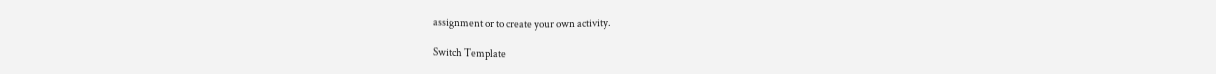assignment or to create your own activity.

Switch Template